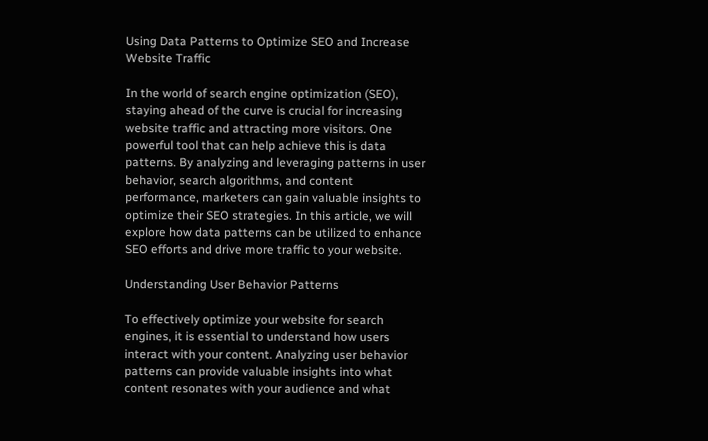Using Data Patterns to Optimize SEO and Increase Website Traffic

In the world of search engine optimization (SEO), staying ahead of the curve is crucial for increasing website traffic and attracting more visitors. One powerful tool that can help achieve this is data patterns. By analyzing and leveraging patterns in user behavior, search algorithms, and content performance, marketers can gain valuable insights to optimize their SEO strategies. In this article, we will explore how data patterns can be utilized to enhance SEO efforts and drive more traffic to your website.

Understanding User Behavior Patterns

To effectively optimize your website for search engines, it is essential to understand how users interact with your content. Analyzing user behavior patterns can provide valuable insights into what content resonates with your audience and what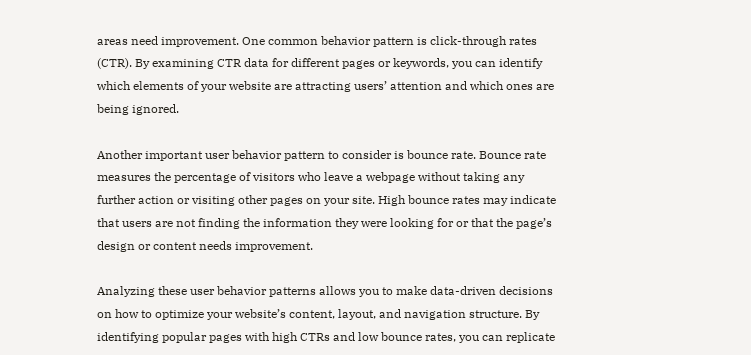areas need improvement. One common behavior pattern is click-through rates (CTR). By examining CTR data for different pages or keywords, you can identify which elements of your website are attracting users’ attention and which ones are being ignored.

Another important user behavior pattern to consider is bounce rate. Bounce rate measures the percentage of visitors who leave a webpage without taking any further action or visiting other pages on your site. High bounce rates may indicate that users are not finding the information they were looking for or that the page’s design or content needs improvement.

Analyzing these user behavior patterns allows you to make data-driven decisions on how to optimize your website’s content, layout, and navigation structure. By identifying popular pages with high CTRs and low bounce rates, you can replicate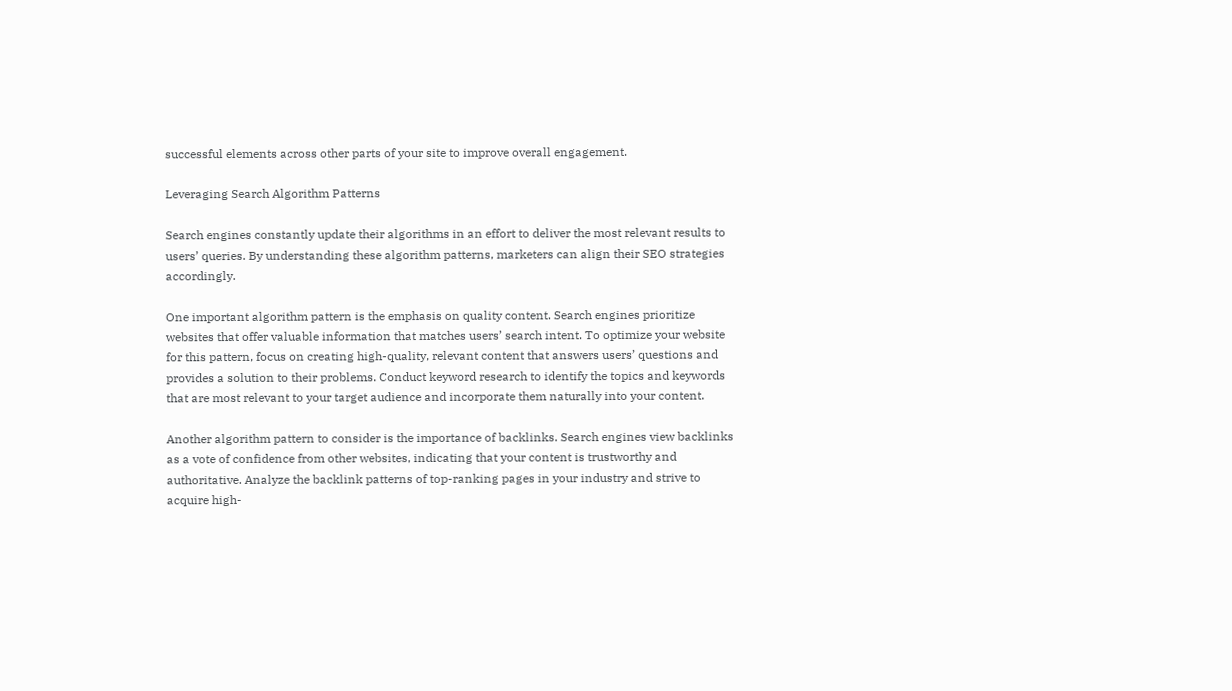successful elements across other parts of your site to improve overall engagement.

Leveraging Search Algorithm Patterns

Search engines constantly update their algorithms in an effort to deliver the most relevant results to users’ queries. By understanding these algorithm patterns, marketers can align their SEO strategies accordingly.

One important algorithm pattern is the emphasis on quality content. Search engines prioritize websites that offer valuable information that matches users’ search intent. To optimize your website for this pattern, focus on creating high-quality, relevant content that answers users’ questions and provides a solution to their problems. Conduct keyword research to identify the topics and keywords that are most relevant to your target audience and incorporate them naturally into your content.

Another algorithm pattern to consider is the importance of backlinks. Search engines view backlinks as a vote of confidence from other websites, indicating that your content is trustworthy and authoritative. Analyze the backlink patterns of top-ranking pages in your industry and strive to acquire high-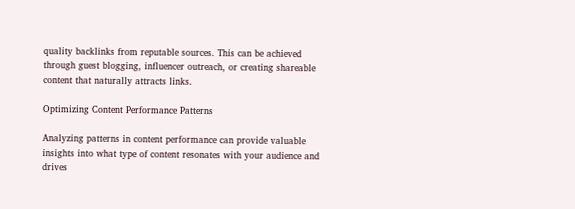quality backlinks from reputable sources. This can be achieved through guest blogging, influencer outreach, or creating shareable content that naturally attracts links.

Optimizing Content Performance Patterns

Analyzing patterns in content performance can provide valuable insights into what type of content resonates with your audience and drives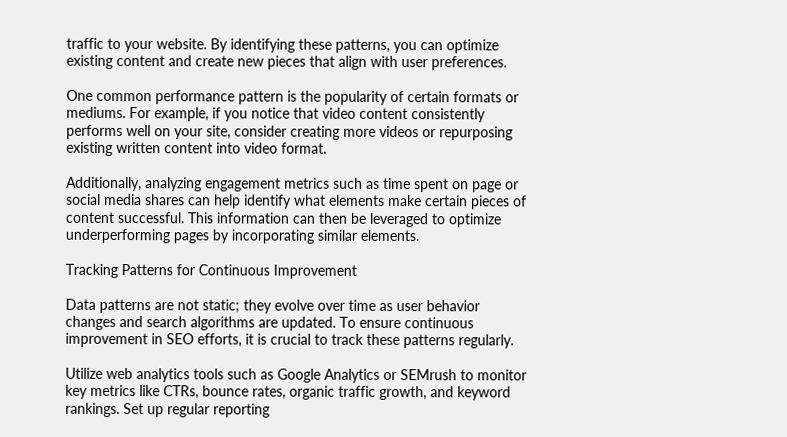traffic to your website. By identifying these patterns, you can optimize existing content and create new pieces that align with user preferences.

One common performance pattern is the popularity of certain formats or mediums. For example, if you notice that video content consistently performs well on your site, consider creating more videos or repurposing existing written content into video format.

Additionally, analyzing engagement metrics such as time spent on page or social media shares can help identify what elements make certain pieces of content successful. This information can then be leveraged to optimize underperforming pages by incorporating similar elements.

Tracking Patterns for Continuous Improvement

Data patterns are not static; they evolve over time as user behavior changes and search algorithms are updated. To ensure continuous improvement in SEO efforts, it is crucial to track these patterns regularly.

Utilize web analytics tools such as Google Analytics or SEMrush to monitor key metrics like CTRs, bounce rates, organic traffic growth, and keyword rankings. Set up regular reporting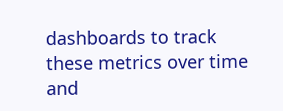dashboards to track these metrics over time and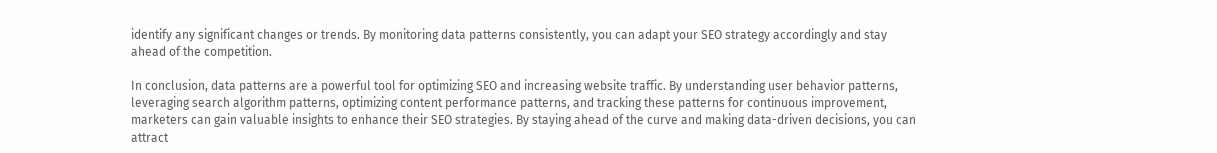identify any significant changes or trends. By monitoring data patterns consistently, you can adapt your SEO strategy accordingly and stay ahead of the competition.

In conclusion, data patterns are a powerful tool for optimizing SEO and increasing website traffic. By understanding user behavior patterns, leveraging search algorithm patterns, optimizing content performance patterns, and tracking these patterns for continuous improvement, marketers can gain valuable insights to enhance their SEO strategies. By staying ahead of the curve and making data-driven decisions, you can attract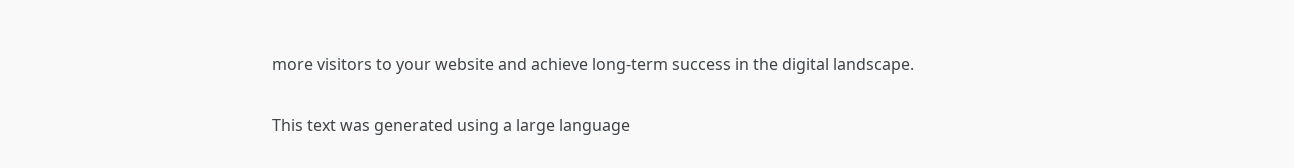more visitors to your website and achieve long-term success in the digital landscape.

This text was generated using a large language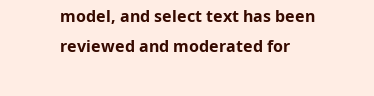model, and select text has been reviewed and moderated for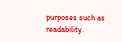purposes such as readability.